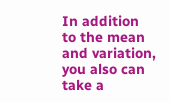In addition to the mean and variation, you also can take a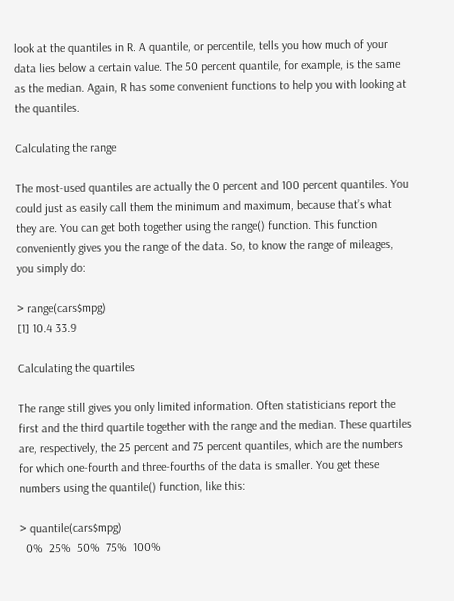look at the quantiles in R. A quantile, or percentile, tells you how much of your data lies below a certain value. The 50 percent quantile, for example, is the same as the median. Again, R has some convenient functions to help you with looking at the quantiles.

Calculating the range

The most-used quantiles are actually the 0 percent and 100 percent quantiles. You could just as easily call them the minimum and maximum, because that’s what they are. You can get both together using the range() function. This function conveniently gives you the range of the data. So, to know the range of mileages, you simply do:

> range(cars$mpg)
[1] 10.4 33.9

Calculating the quartiles

The range still gives you only limited information. Often statisticians report the first and the third quartile together with the range and the median. These quartiles are, respectively, the 25 percent and 75 percent quantiles, which are the numbers for which one-fourth and three-fourths of the data is smaller. You get these numbers using the quantile() function, like this:

> quantile(cars$mpg)
  0%  25%  50%  75%  100%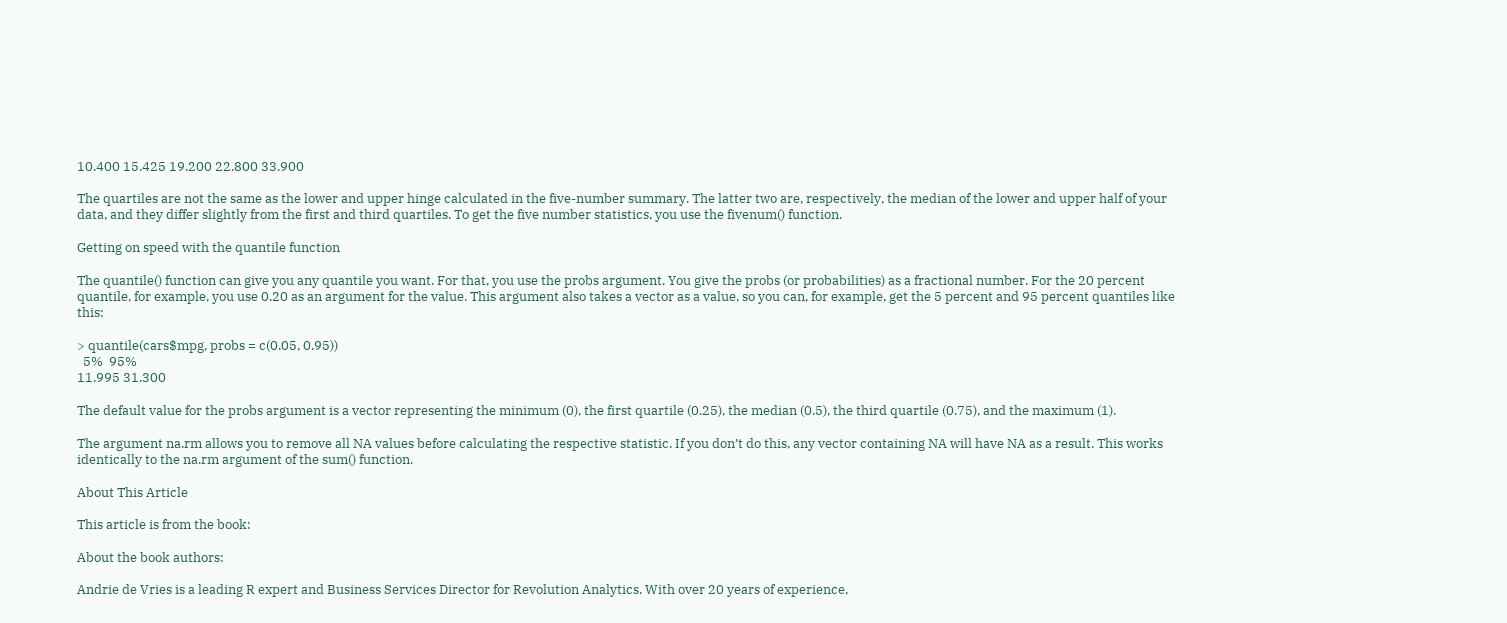10.400 15.425 19.200 22.800 33.900

The quartiles are not the same as the lower and upper hinge calculated in the five-number summary. The latter two are, respectively, the median of the lower and upper half of your data, and they differ slightly from the first and third quartiles. To get the five number statistics, you use the fivenum() function.

Getting on speed with the quantile function

The quantile() function can give you any quantile you want. For that, you use the probs argument. You give the probs (or probabilities) as a fractional number. For the 20 percent quantile, for example, you use 0.20 as an argument for the value. This argument also takes a vector as a value, so you can, for example, get the 5 percent and 95 percent quantiles like this:

> quantile(cars$mpg, probs = c(0.05, 0.95))
  5%  95%
11.995 31.300

The default value for the probs argument is a vector representing the minimum (0), the first quartile (0.25), the median (0.5), the third quartile (0.75), and the maximum (1).

The argument na.rm allows you to remove all NA values before calculating the respective statistic. If you don’t do this, any vector containing NA will have NA as a result. This works identically to the na.rm argument of the sum() function.

About This Article

This article is from the book:

About the book authors:

Andrie de Vries is a leading R expert and Business Services Director for Revolution Analytics. With over 20 years of experience,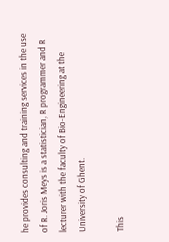he provides consulting and training services in the use of R. Joris Meys is a statistician, R programmer and R lecturer with the faculty of Bio-Engineering at the University of Ghent.

This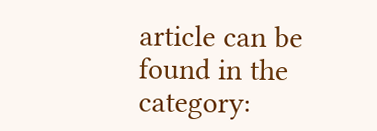article can be found in the category: